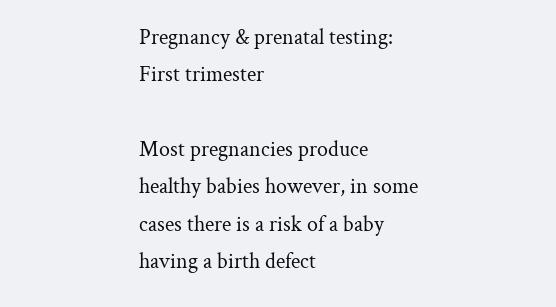Pregnancy & prenatal testing: First trimester

Most pregnancies produce healthy babies however, in some cases there is a risk of a baby having a birth defect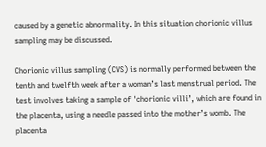caused by a genetic abnormality. In this situation chorionic villus sampling may be discussed.

Chorionic villus sampling (CVS) is normally performed between the tenth and twelfth week after a woman’s last menstrual period. The test involves taking a sample of 'chorionic villi’, which are found in the placenta, using a needle passed into the mother’s womb. The placenta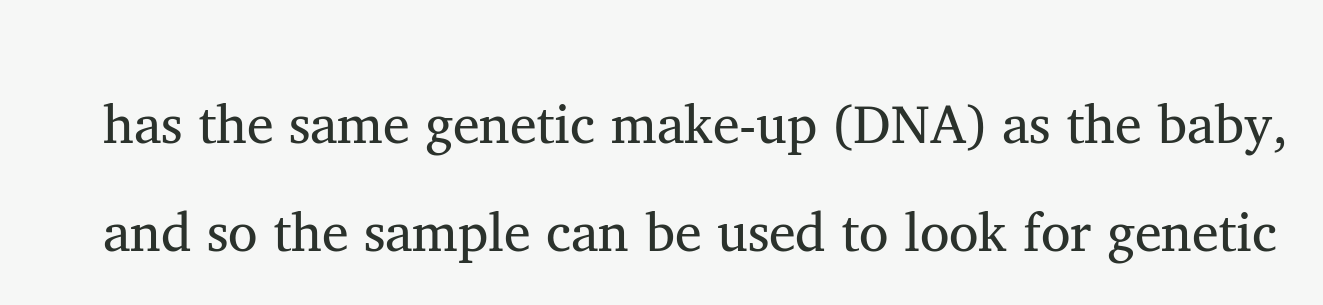has the same genetic make-up (DNA) as the baby, and so the sample can be used to look for genetic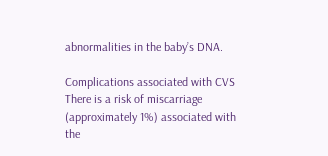abnormalities in the baby’s DNA.

Complications associated with CVS
There is a risk of miscarriage (approximately 1%) associated with the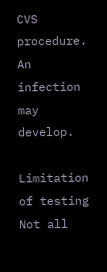CVS procedure. An infection may develop.

Limitation of testing
Not all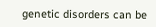genetic disorders can be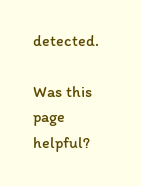detected.

Was this page helpful?